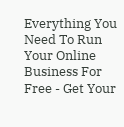Everything You Need To Run Your Online Business For Free - Get Your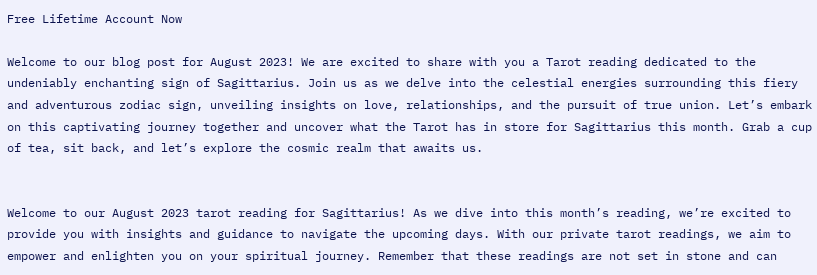Free Lifetime Account Now

Welcome to our blog post for August 2023! We are excited to share with you a Tarot reading dedicated to the undeniably enchanting sign of Sagittarius. Join us as we delve into the celestial energies surrounding this fiery and adventurous zodiac sign, unveiling insights on love, relationships, and the pursuit of true union. Let’s embark on this captivating journey together and uncover what the Tarot has in store for Sagittarius this month. Grab a cup of tea, sit back, and let’s explore the cosmic realm that awaits us.


Welcome to our August 2023 tarot reading for Sagittarius! As we dive into this month’s reading, we’re excited to provide you with insights and guidance to navigate the upcoming days. With our private tarot readings, we aim to empower and enlighten you on your spiritual journey. Remember that these readings are not set in stone and can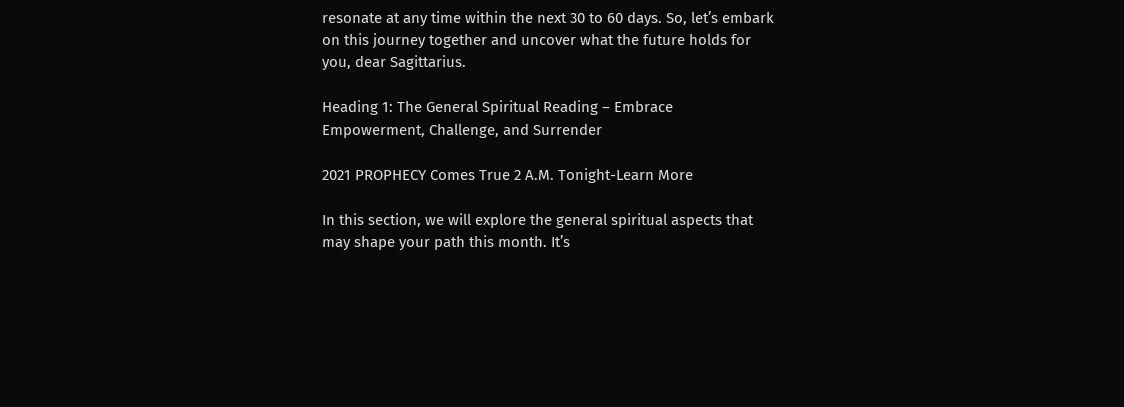resonate at any time within the next 30 to 60 days. So, let’s embark on this journey together and uncover what the future holds for you, dear Sagittarius.

Heading 1: The General Spiritual Reading – Embrace Empowerment, Challenge, and Surrender

2021 PROPHECY Comes True 2 A.M. Tonight-Learn More

In this section, we will explore the general spiritual aspects that may shape your path this month. It’s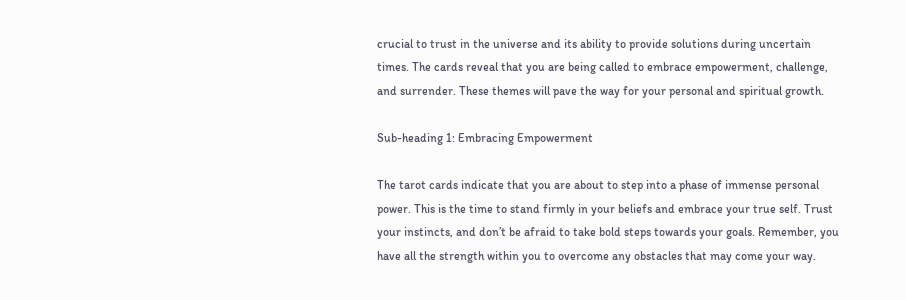crucial to trust in the universe and its ability to provide solutions during uncertain times. The cards reveal that you are being called to embrace empowerment, challenge, and surrender. These themes will pave the way for your personal and spiritual growth.

Sub-heading 1: Embracing Empowerment

The tarot cards indicate that you are about to step into a phase of immense personal power. This is the time to stand firmly in your beliefs and embrace your true self. Trust your instincts, and don’t be afraid to take bold steps towards your goals. Remember, you have all the strength within you to overcome any obstacles that may come your way.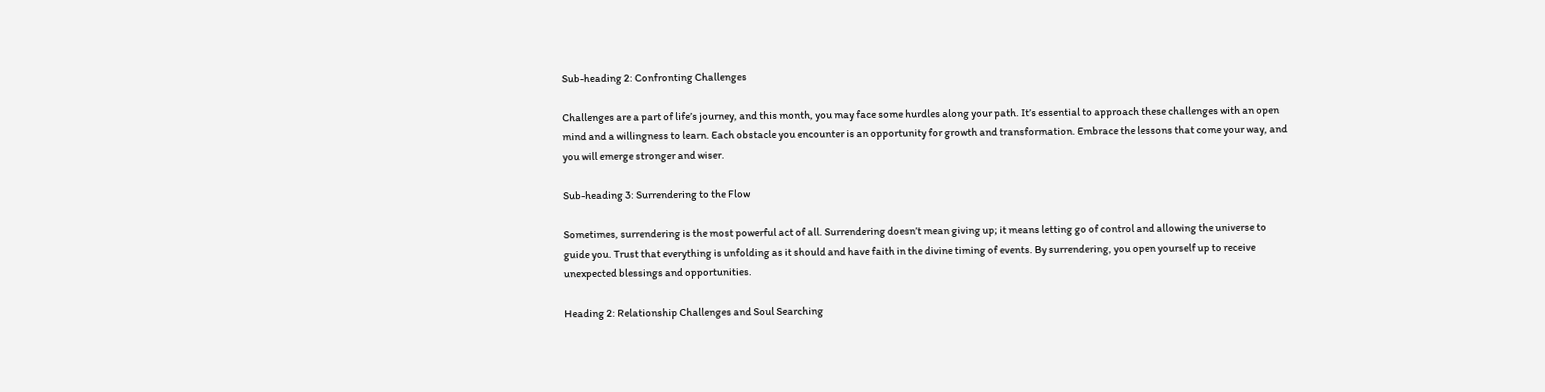Sub-heading 2: Confronting Challenges

Challenges are a part of life’s journey, and this month, you may face some hurdles along your path. It’s essential to approach these challenges with an open mind and a willingness to learn. Each obstacle you encounter is an opportunity for growth and transformation. Embrace the lessons that come your way, and you will emerge stronger and wiser.

Sub-heading 3: Surrendering to the Flow

Sometimes, surrendering is the most powerful act of all. Surrendering doesn’t mean giving up; it means letting go of control and allowing the universe to guide you. Trust that everything is unfolding as it should and have faith in the divine timing of events. By surrendering, you open yourself up to receive unexpected blessings and opportunities.

Heading 2: Relationship Challenges and Soul Searching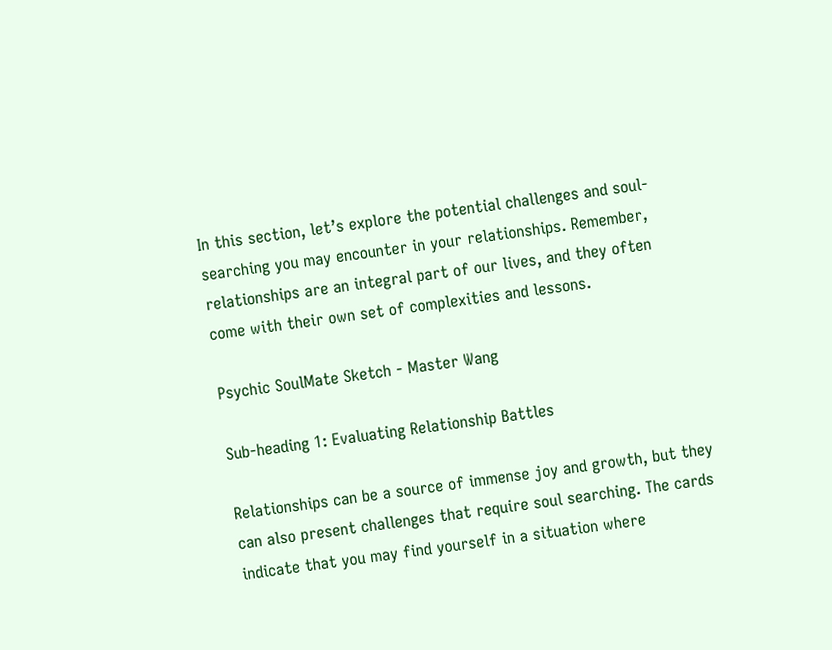In this section, let’s explore the potential challenges and soul-searching you may encounter in your relationships. Remember, relationships are an integral part of our lives, and they often come with their own set of complexities and lessons.

Psychic SoulMate Sketch - Master Wang

Sub-heading 1: Evaluating Relationship Battles

Relationships can be a source of immense joy and growth, but they can also present challenges that require soul searching. The cards indicate that you may find yourself in a situation where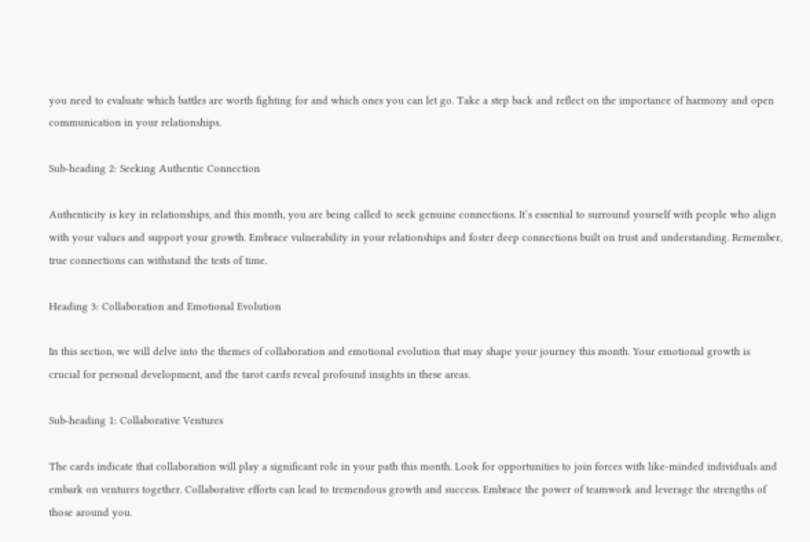you need to evaluate which battles are worth fighting for and which ones you can let go. Take a step back and reflect on the importance of harmony and open communication in your relationships.

Sub-heading 2: Seeking Authentic Connection

Authenticity is key in relationships, and this month, you are being called to seek genuine connections. It’s essential to surround yourself with people who align with your values and support your growth. Embrace vulnerability in your relationships and foster deep connections built on trust and understanding. Remember, true connections can withstand the tests of time.

Heading 3: Collaboration and Emotional Evolution

In this section, we will delve into the themes of collaboration and emotional evolution that may shape your journey this month. Your emotional growth is crucial for personal development, and the tarot cards reveal profound insights in these areas.

Sub-heading 1: Collaborative Ventures

The cards indicate that collaboration will play a significant role in your path this month. Look for opportunities to join forces with like-minded individuals and embark on ventures together. Collaborative efforts can lead to tremendous growth and success. Embrace the power of teamwork and leverage the strengths of those around you.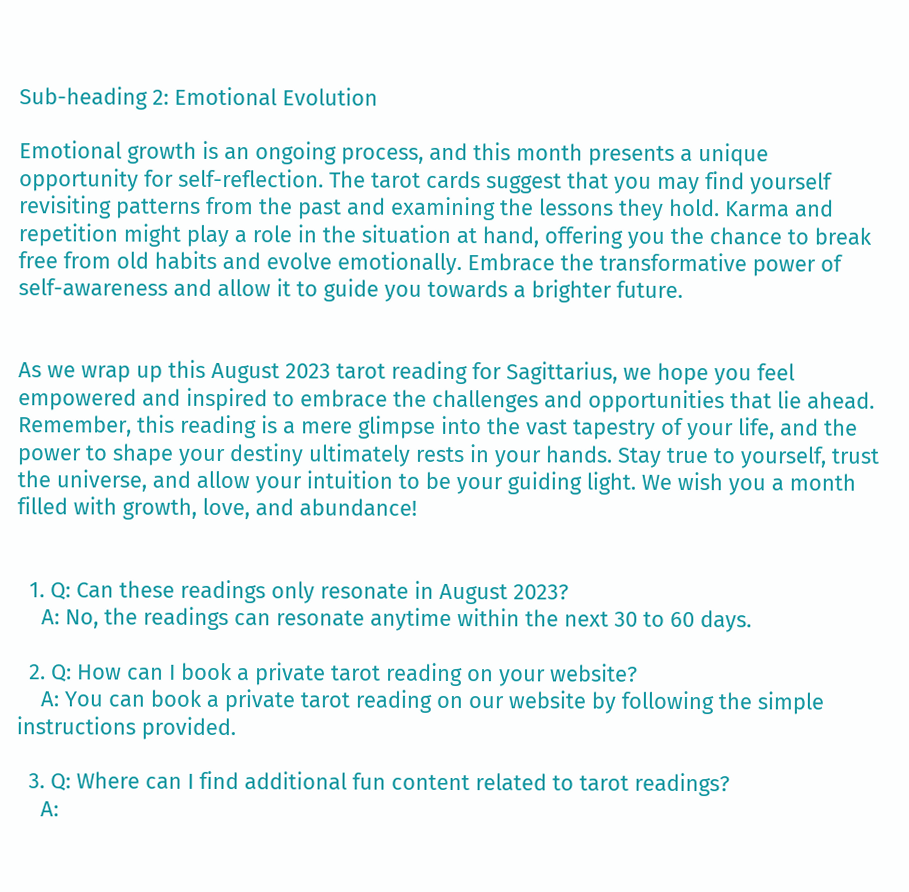Sub-heading 2: Emotional Evolution

Emotional growth is an ongoing process, and this month presents a unique opportunity for self-reflection. The tarot cards suggest that you may find yourself revisiting patterns from the past and examining the lessons they hold. Karma and repetition might play a role in the situation at hand, offering you the chance to break free from old habits and evolve emotionally. Embrace the transformative power of self-awareness and allow it to guide you towards a brighter future.


As we wrap up this August 2023 tarot reading for Sagittarius, we hope you feel empowered and inspired to embrace the challenges and opportunities that lie ahead. Remember, this reading is a mere glimpse into the vast tapestry of your life, and the power to shape your destiny ultimately rests in your hands. Stay true to yourself, trust the universe, and allow your intuition to be your guiding light. We wish you a month filled with growth, love, and abundance!


  1. Q: Can these readings only resonate in August 2023?
    A: No, the readings can resonate anytime within the next 30 to 60 days.

  2. Q: How can I book a private tarot reading on your website?
    A: You can book a private tarot reading on our website by following the simple instructions provided.

  3. Q: Where can I find additional fun content related to tarot readings?
    A: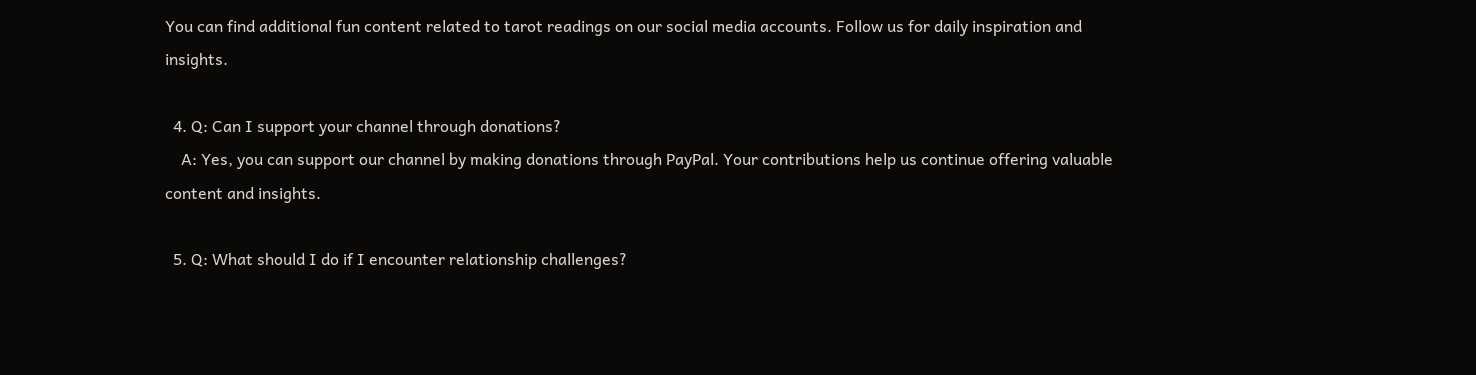You can find additional fun content related to tarot readings on our social media accounts. Follow us for daily inspiration and insights.

  4. Q: Can I support your channel through donations?
    A: Yes, you can support our channel by making donations through PayPal. Your contributions help us continue offering valuable content and insights.

  5. Q: What should I do if I encounter relationship challenges?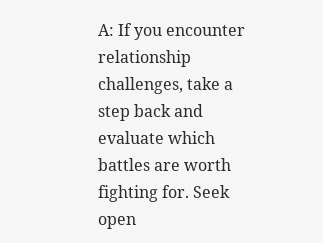A: If you encounter relationship challenges, take a step back and evaluate which battles are worth fighting for. Seek open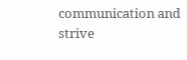communication and strive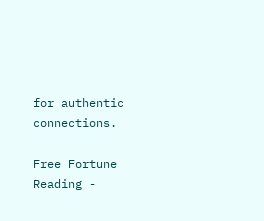for authentic connections.

Free Fortune Reading -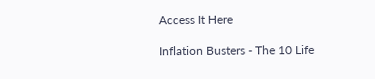Access It Here

Inflation Busters - The 10 Life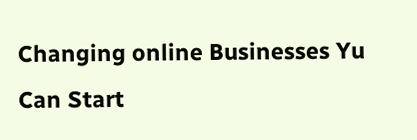Changing online Businesses Yu Can Start